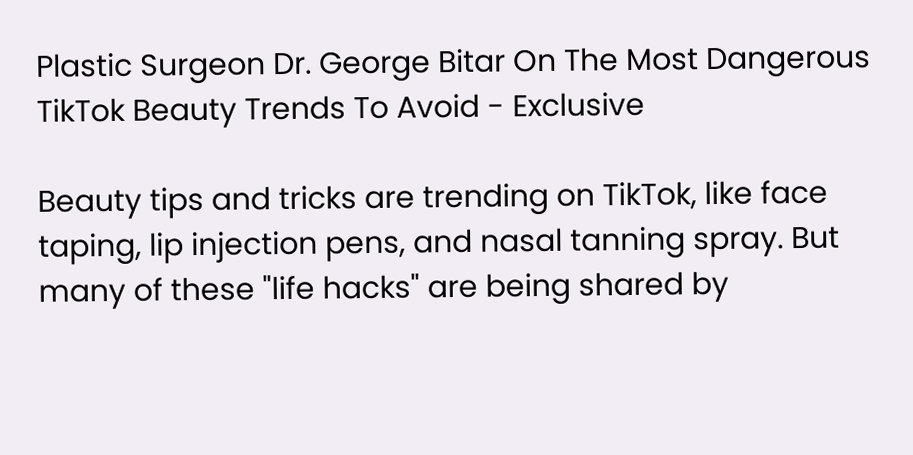Plastic Surgeon Dr. George Bitar On The Most Dangerous TikTok Beauty Trends To Avoid - Exclusive

Beauty tips and tricks are trending on TikTok, like face taping, lip injection pens, and nasal tanning spray. But many of these "life hacks" are being shared by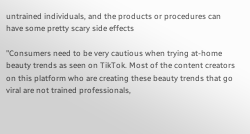untrained individuals, and the products or procedures can have some pretty scary side effects

"Consumers need to be very cautious when trying at-home beauty trends as seen on TikTok. Most of the content creators on this platform who are creating these beauty trends that go viral are not trained professionals,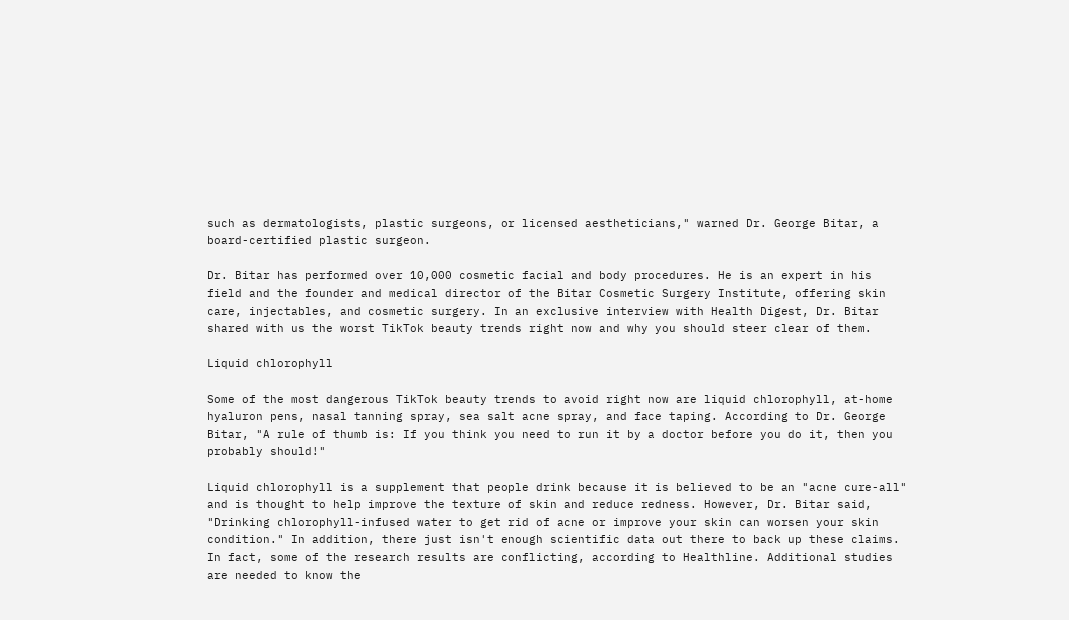such as dermatologists, plastic surgeons, or licensed aestheticians," warned Dr. George Bitar, a board-certified plastic surgeon.

Dr. Bitar has performed over 10,000 cosmetic facial and body procedures. He is an expert in his field and the founder and medical director of the Bitar Cosmetic Surgery Institute, offering skin care, injectables, and cosmetic surgery. In an exclusive interview with Health Digest, Dr. Bitar shared with us the worst TikTok beauty trends right now and why you should steer clear of them.

Liquid chlorophyll

Some of the most dangerous TikTok beauty trends to avoid right now are liquid chlorophyll, at-home hyaluron pens, nasal tanning spray, sea salt acne spray, and face taping. According to Dr. George Bitar, "A rule of thumb is: If you think you need to run it by a doctor before you do it, then you probably should!"

Liquid chlorophyll is a supplement that people drink because it is believed to be an "acne cure-all" and is thought to help improve the texture of skin and reduce redness. However, Dr. Bitar said, "Drinking chlorophyll-infused water to get rid of acne or improve your skin can worsen your skin condition." In addition, there just isn't enough scientific data out there to back up these claims. In fact, some of the research results are conflicting, according to Healthline. Additional studies are needed to know the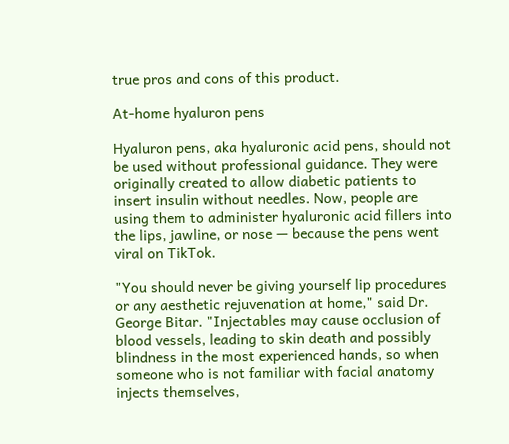true pros and cons of this product.

At-home hyaluron pens

Hyaluron pens, aka hyaluronic acid pens, should not be used without professional guidance. They were originally created to allow diabetic patients to insert insulin without needles. Now, people are using them to administer hyaluronic acid fillers into the lips, jawline, or nose — because the pens went viral on TikTok.

"You should never be giving yourself lip procedures or any aesthetic rejuvenation at home," said Dr. George Bitar. "Injectables may cause occlusion of blood vessels, leading to skin death and possibly blindness in the most experienced hands, so when someone who is not familiar with facial anatomy injects themselves,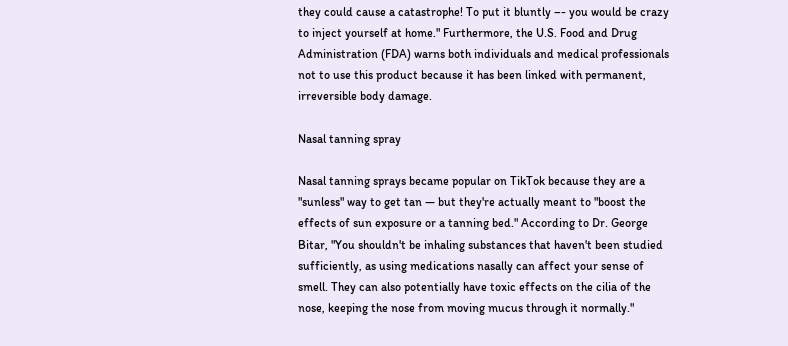they could cause a catastrophe! To put it bluntly –- you would be crazy to inject yourself at home." Furthermore, the U.S. Food and Drug Administration (FDA) warns both individuals and medical professionals not to use this product because it has been linked with permanent, irreversible body damage.

Nasal tanning spray

Nasal tanning sprays became popular on TikTok because they are a "sunless" way to get tan — but they're actually meant to "boost the effects of sun exposure or a tanning bed." According to Dr. George Bitar, "You shouldn't be inhaling substances that haven't been studied sufficiently, as using medications nasally can affect your sense of smell. They can also potentially have toxic effects on the cilia of the nose, keeping the nose from moving mucus through it normally."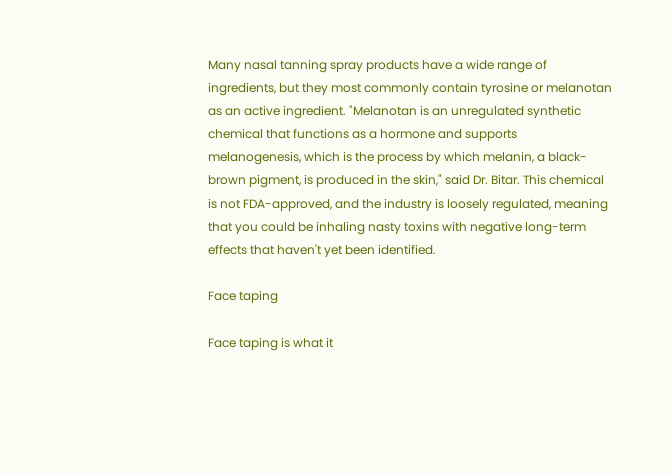Many nasal tanning spray products have a wide range of ingredients, but they most commonly contain tyrosine or melanotan as an active ingredient. "Melanotan is an unregulated synthetic chemical that functions as a hormone and supports melanogenesis, which is the process by which melanin, a black-brown pigment, is produced in the skin," said Dr. Bitar. This chemical is not FDA-approved, and the industry is loosely regulated, meaning that you could be inhaling nasty toxins with negative long-term effects that haven't yet been identified.

Face taping

Face taping is what it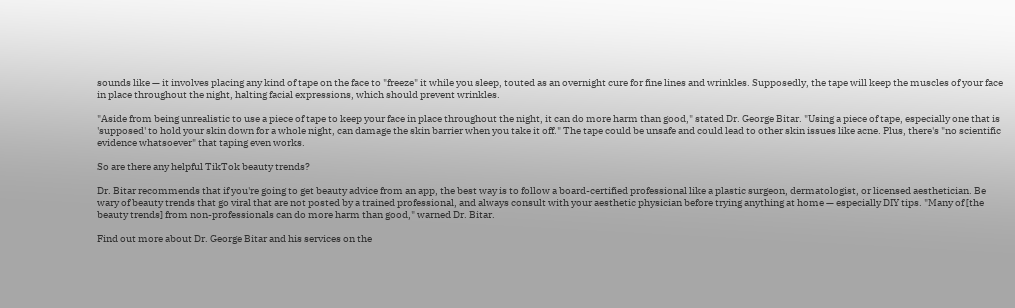sounds like — it involves placing any kind of tape on the face to "freeze" it while you sleep, touted as an overnight cure for fine lines and wrinkles. Supposedly, the tape will keep the muscles of your face in place throughout the night, halting facial expressions, which should prevent wrinkles.

"Aside from being unrealistic to use a piece of tape to keep your face in place throughout the night, it can do more harm than good," stated Dr. George Bitar. "Using a piece of tape, especially one that is 'supposed' to hold your skin down for a whole night, can damage the skin barrier when you take it off." The tape could be unsafe and could lead to other skin issues like acne. Plus, there's "no scientific evidence whatsoever" that taping even works.

So are there any helpful TikTok beauty trends?

Dr. Bitar recommends that if you're going to get beauty advice from an app, the best way is to follow a board-certified professional like a plastic surgeon, dermatologist, or licensed aesthetician. Be wary of beauty trends that go viral that are not posted by a trained professional, and always consult with your aesthetic physician before trying anything at home — especially DIY tips. "Many of [the beauty trends] from non-professionals can do more harm than good," warned Dr. Bitar.

Find out more about Dr. George Bitar and his services on the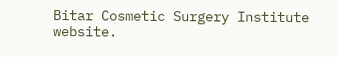Bitar Cosmetic Surgery Institute website.